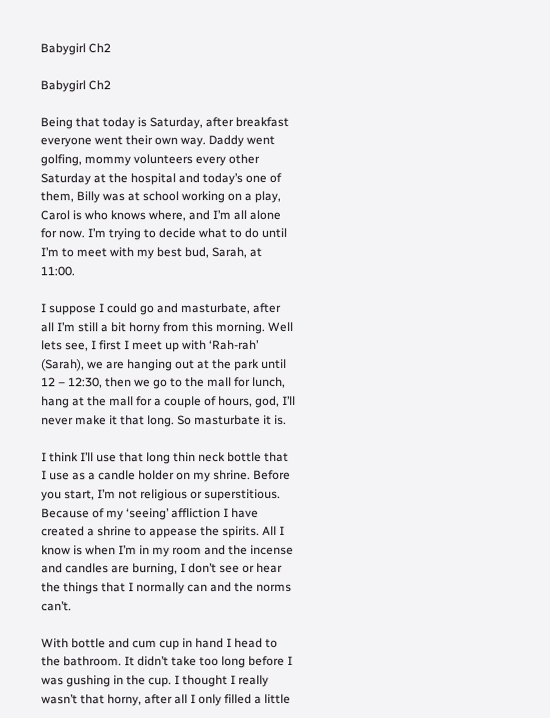Babygirl Ch2

Babygirl Ch2

Being that today is Saturday, after breakfast everyone went their own way. Daddy went golfing, mommy volunteers every other Saturday at the hospital and today’s one of them, Billy was at school working on a play, Carol is who knows where, and I’m all alone for now. I’m trying to decide what to do until I’m to meet with my best bud, Sarah, at 11:00.

I suppose I could go and masturbate, after all I’m still a bit horny from this morning. Well lets see, I first I meet up with ‘Rah-rah’ (Sarah), we are hanging out at the park until 12 – 12:30, then we go to the mall for lunch, hang at the mall for a couple of hours, god, I’ll never make it that long. So masturbate it is.

I think I’ll use that long thin neck bottle that I use as a candle holder on my shrine. Before you start, I’m not religious or superstitious. Because of my ‘seeing’ affliction I have created a shrine to appease the spirits. All I know is when I’m in my room and the incense and candles are burning, I don’t see or hear the things that I normally can and the norms can’t.

With bottle and cum cup in hand I head to the bathroom. It didn’t take too long before I was gushing in the cup. I thought I really wasn’t that horny, after all I only filled a little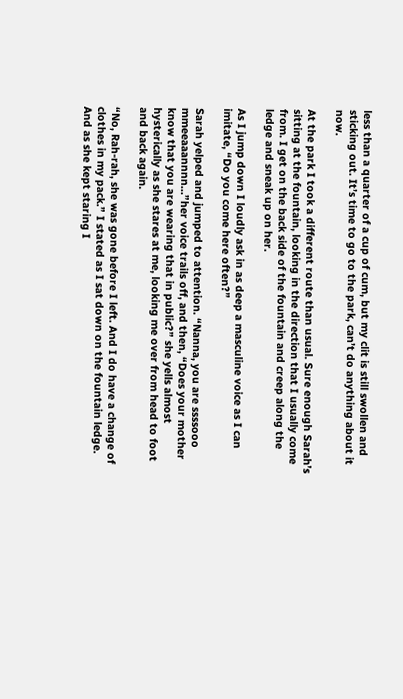less than a quarter of a cup of cum, but my clit is still swollen and sticking out. It’s time to go to the park, can’t do anything about it now.

At the park I took a different route than usual. Sure enough Sarah’s sitting at the fountain, looking in the direction that I usually come from. I get on the back side of the fountain and creep along the ledge and sneak up on her.

As I jump down I loudly ask in as deep a masculine voice as I can imitate, “Do you come here often?”

Sarah yelped and jumped to attention. “Nanna, you are ssssooo mmeeaaannnn…”her voice trails off, and then, “Does your mother know that you are wearing that in public?” she yells almost hysterically as she stares at me, looking me over from head to foot and back again.

“No, Rah-rah, she was gone before I left. And I do have a change of clothes in my pack.” I stated as I sat down on the fountain ledge. And as she kept staring I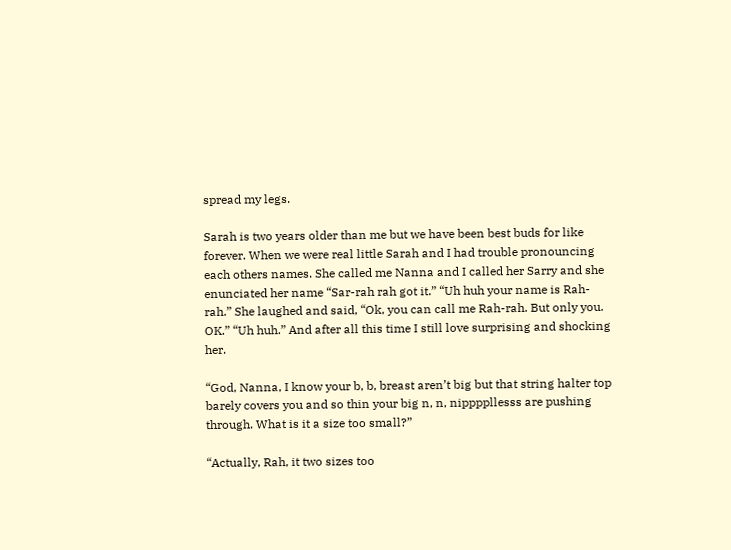spread my legs.

Sarah is two years older than me but we have been best buds for like forever. When we were real little Sarah and I had trouble pronouncing each others names. She called me Nanna and I called her Sarry and she enunciated her name “Sar-rah rah got it.” “Uh huh your name is Rah-rah.” She laughed and said, “Ok, you can call me Rah-rah. But only you. OK.” “Uh huh.” And after all this time I still love surprising and shocking her.

“God, Nanna, I know your b, b, breast aren’t big but that string halter top barely covers you and so thin your big n, n, nippppllesss are pushing through. What is it a size too small?”

“Actually, Rah, it two sizes too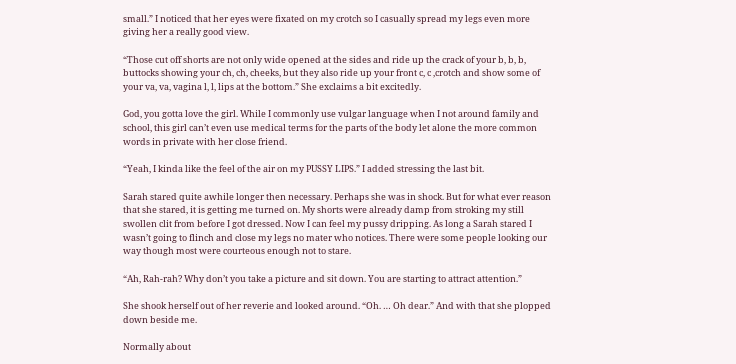small.” I noticed that her eyes were fixated on my crotch so I casually spread my legs even more giving her a really good view.

“Those cut off shorts are not only wide opened at the sides and ride up the crack of your b, b, b, buttocks showing your ch, ch, cheeks, but they also ride up your front c, c ,crotch and show some of your va, va, vagina l, l, lips at the bottom.” She exclaims a bit excitedly.

God, you gotta love the girl. While I commonly use vulgar language when I not around family and school, this girl can’t even use medical terms for the parts of the body let alone the more common words in private with her close friend.

“Yeah, I kinda like the feel of the air on my PUSSY LIPS.” I added stressing the last bit.

Sarah stared quite awhile longer then necessary. Perhaps she was in shock. But for what ever reason that she stared, it is getting me turned on. My shorts were already damp from stroking my still swollen clit from before I got dressed. Now I can feel my pussy dripping. As long a Sarah stared I wasn’t going to flinch and close my legs no mater who notices. There were some people looking our way though most were courteous enough not to stare.

“Ah, Rah-rah? Why don’t you take a picture and sit down. You are starting to attract attention.”

She shook herself out of her reverie and looked around. “Oh. … Oh dear.” And with that she plopped down beside me.

Normally about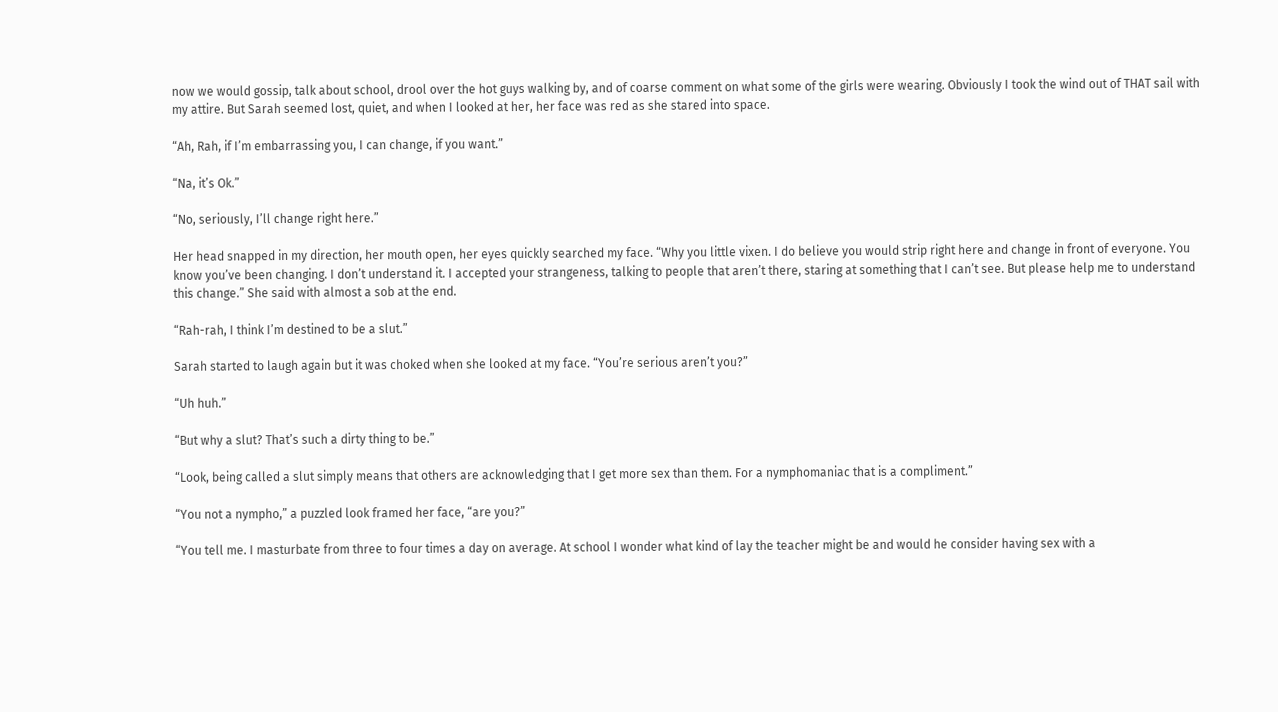now we would gossip, talk about school, drool over the hot guys walking by, and of coarse comment on what some of the girls were wearing. Obviously I took the wind out of THAT sail with my attire. But Sarah seemed lost, quiet, and when I looked at her, her face was red as she stared into space.

“Ah, Rah, if I’m embarrassing you, I can change, if you want.”

“Na, it’s Ok.”

“No, seriously, I’ll change right here.”

Her head snapped in my direction, her mouth open, her eyes quickly searched my face. “Why you little vixen. I do believe you would strip right here and change in front of everyone. You know you’ve been changing. I don’t understand it. I accepted your strangeness, talking to people that aren’t there, staring at something that I can’t see. But please help me to understand this change.” She said with almost a sob at the end.

“Rah-rah, I think I’m destined to be a slut.”

Sarah started to laugh again but it was choked when she looked at my face. “You’re serious aren’t you?”

“Uh huh.”

“But why a slut? That’s such a dirty thing to be.”

“Look, being called a slut simply means that others are acknowledging that I get more sex than them. For a nymphomaniac that is a compliment.”

“You not a nympho,” a puzzled look framed her face, “are you?”

“You tell me. I masturbate from three to four times a day on average. At school I wonder what kind of lay the teacher might be and would he consider having sex with a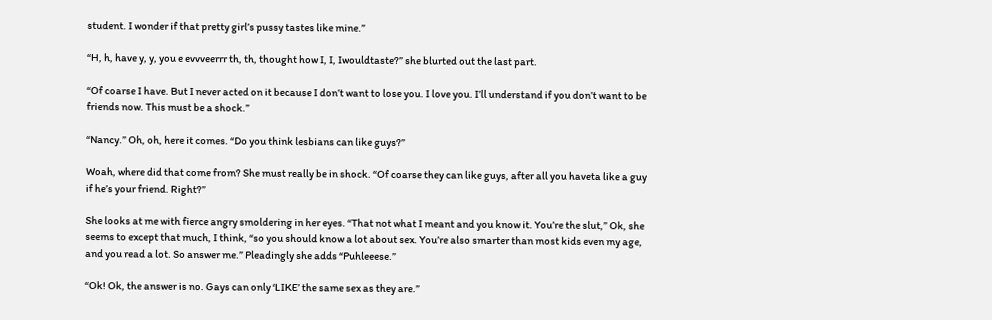student. I wonder if that pretty girl’s pussy tastes like mine.”

“H, h, have y, y, you e evvveerrr th, th, thought how I, I, Iwouldtaste?” she blurted out the last part.

“Of coarse I have. But I never acted on it because I don’t want to lose you. I love you. I’ll understand if you don’t want to be friends now. This must be a shock.”

“Nancy.” Oh, oh, here it comes. “Do you think lesbians can like guys?”

Woah, where did that come from? She must really be in shock. “Of coarse they can like guys, after all you haveta like a guy if he’s your friend. Right?”

She looks at me with fierce angry smoldering in her eyes. “That not what I meant and you know it. You’re the slut,” Ok, she seems to except that much, I think, “so you should know a lot about sex. You’re also smarter than most kids even my age, and you read a lot. So answer me.” Pleadingly she adds “Puhleeese.”

“Ok! Ok, the answer is no. Gays can only ‘LIKE’ the same sex as they are.”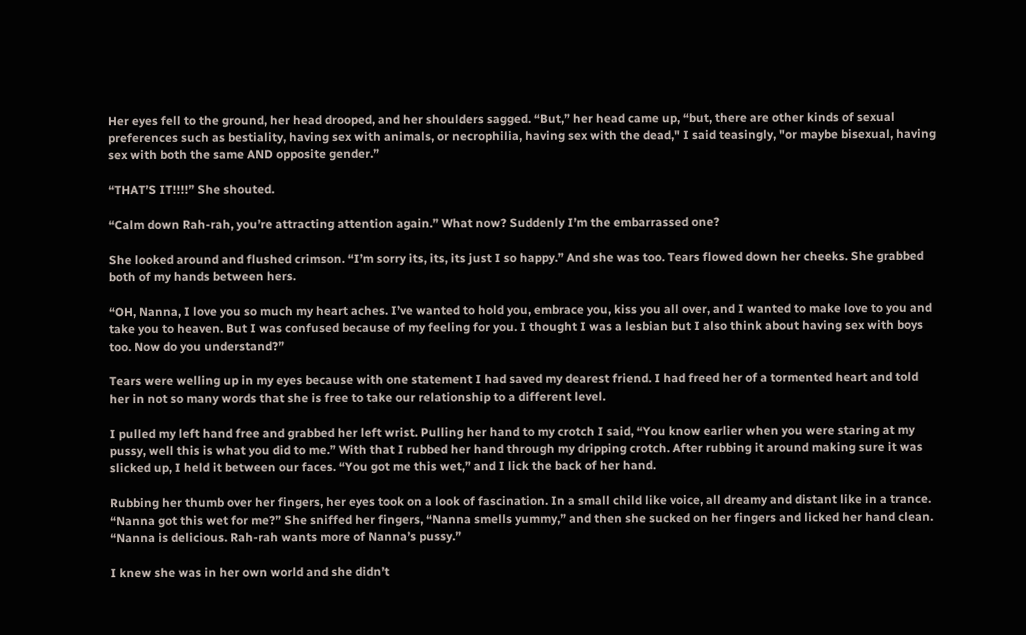Her eyes fell to the ground, her head drooped, and her shoulders sagged. “But,” her head came up, “but, there are other kinds of sexual preferences such as bestiality, having sex with animals, or necrophilia, having sex with the dead," I said teasingly, "or maybe bisexual, having sex with both the same AND opposite gender.”

“THAT’S IT!!!!” She shouted.

“Calm down Rah-rah, you’re attracting attention again.” What now? Suddenly I’m the embarrassed one?

She looked around and flushed crimson. “I’m sorry its, its, its just I so happy.” And she was too. Tears flowed down her cheeks. She grabbed both of my hands between hers.

“OH, Nanna, I love you so much my heart aches. I’ve wanted to hold you, embrace you, kiss you all over, and I wanted to make love to you and take you to heaven. But I was confused because of my feeling for you. I thought I was a lesbian but I also think about having sex with boys too. Now do you understand?”

Tears were welling up in my eyes because with one statement I had saved my dearest friend. I had freed her of a tormented heart and told her in not so many words that she is free to take our relationship to a different level.

I pulled my left hand free and grabbed her left wrist. Pulling her hand to my crotch I said, “You know earlier when you were staring at my pussy, well this is what you did to me.” With that I rubbed her hand through my dripping crotch. After rubbing it around making sure it was slicked up, I held it between our faces. “You got me this wet,” and I lick the back of her hand.

Rubbing her thumb over her fingers, her eyes took on a look of fascination. In a small child like voice, all dreamy and distant like in a trance. “Nanna got this wet for me?” She sniffed her fingers, “Nanna smells yummy,” and then she sucked on her fingers and licked her hand clean. “Nanna is delicious. Rah-rah wants more of Nanna’s pussy.”

I knew she was in her own world and she didn’t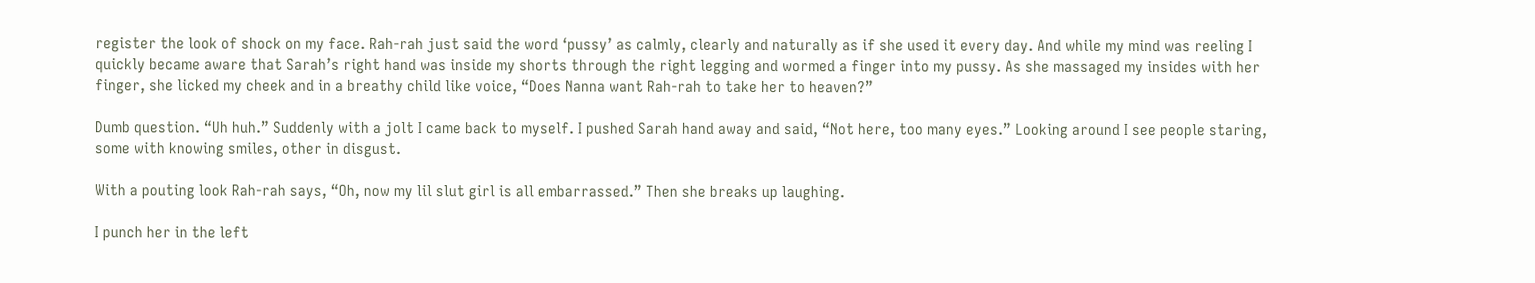register the look of shock on my face. Rah-rah just said the word ‘pussy’ as calmly, clearly and naturally as if she used it every day. And while my mind was reeling I quickly became aware that Sarah’s right hand was inside my shorts through the right legging and wormed a finger into my pussy. As she massaged my insides with her finger, she licked my cheek and in a breathy child like voice, “Does Nanna want Rah-rah to take her to heaven?”

Dumb question. “Uh huh.” Suddenly with a jolt I came back to myself. I pushed Sarah hand away and said, “Not here, too many eyes.” Looking around I see people staring, some with knowing smiles, other in disgust.

With a pouting look Rah-rah says, “Oh, now my lil slut girl is all embarrassed.” Then she breaks up laughing.

I punch her in the left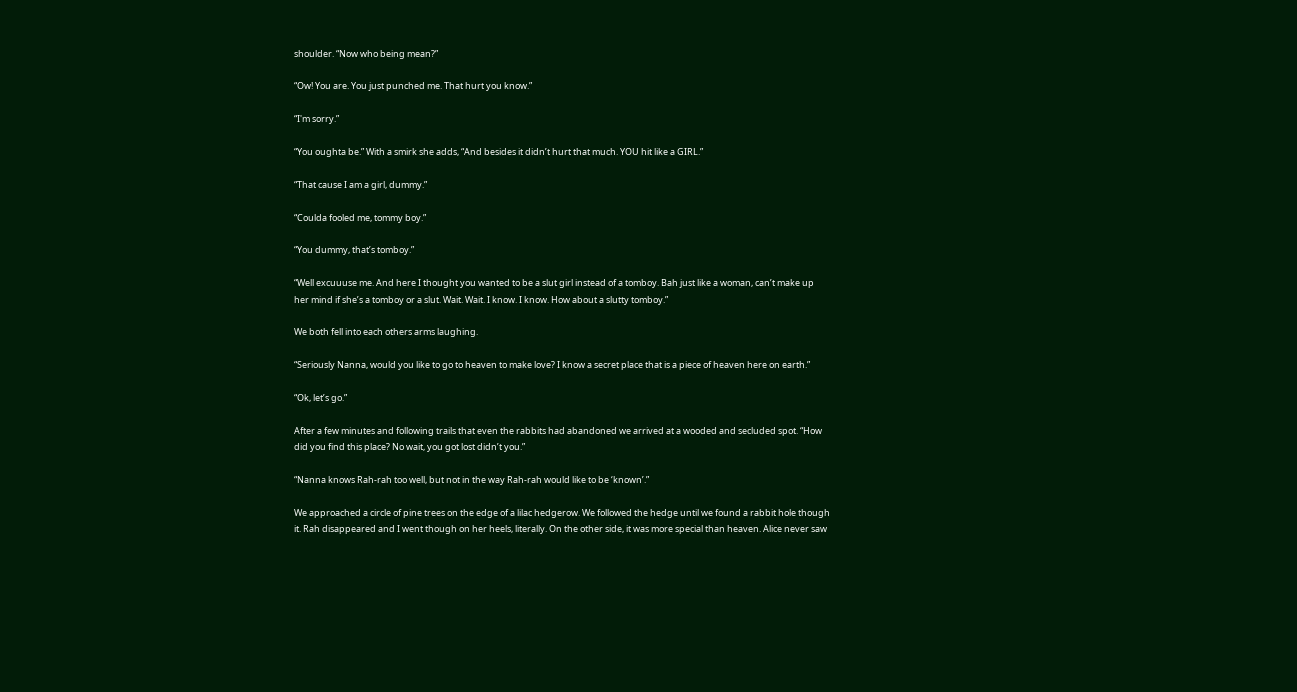shoulder. “Now who being mean?”

“Ow! You are. You just punched me. That hurt you know.”

“I'm sorry.”

“You oughta be.” With a smirk she adds, “And besides it didn’t hurt that much. YOU hit like a GIRL.”

“That cause I am a girl, dummy.”

“Coulda fooled me, tommy boy.”

“You dummy, that’s tomboy.”

“Well excuuuse me. And here I thought you wanted to be a slut girl instead of a tomboy. Bah just like a woman, can’t make up her mind if she’s a tomboy or a slut. Wait. Wait. I know. I know. How about a slutty tomboy.”

We both fell into each others arms laughing.

“Seriously Nanna, would you like to go to heaven to make love? I know a secret place that is a piece of heaven here on earth.”

“Ok, let’s go.”

After a few minutes and following trails that even the rabbits had abandoned we arrived at a wooded and secluded spot. “How did you find this place? No wait, you got lost didn’t you.”

“Nanna knows Rah-rah too well, but not in the way Rah-rah would like to be ‘known’.”

We approached a circle of pine trees on the edge of a lilac hedgerow. We followed the hedge until we found a rabbit hole though it. Rah disappeared and I went though on her heels, literally. On the other side, it was more special than heaven. Alice never saw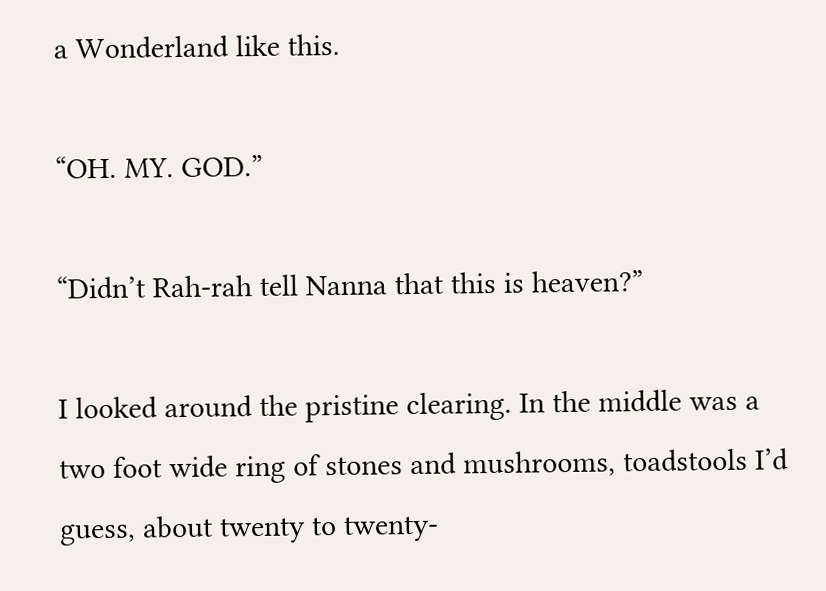a Wonderland like this.

“OH. MY. GOD.”

“Didn’t Rah-rah tell Nanna that this is heaven?”

I looked around the pristine clearing. In the middle was a two foot wide ring of stones and mushrooms, toadstools I’d guess, about twenty to twenty-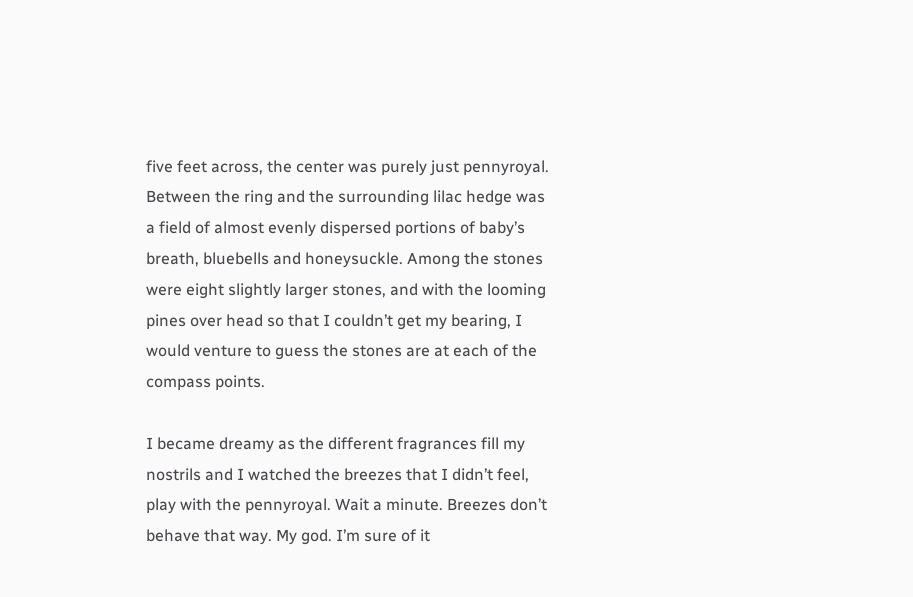five feet across, the center was purely just pennyroyal. Between the ring and the surrounding lilac hedge was a field of almost evenly dispersed portions of baby’s breath, bluebells and honeysuckle. Among the stones were eight slightly larger stones, and with the looming pines over head so that I couldn’t get my bearing, I would venture to guess the stones are at each of the compass points.

I became dreamy as the different fragrances fill my nostrils and I watched the breezes that I didn’t feel, play with the pennyroyal. Wait a minute. Breezes don’t behave that way. My god. I’m sure of it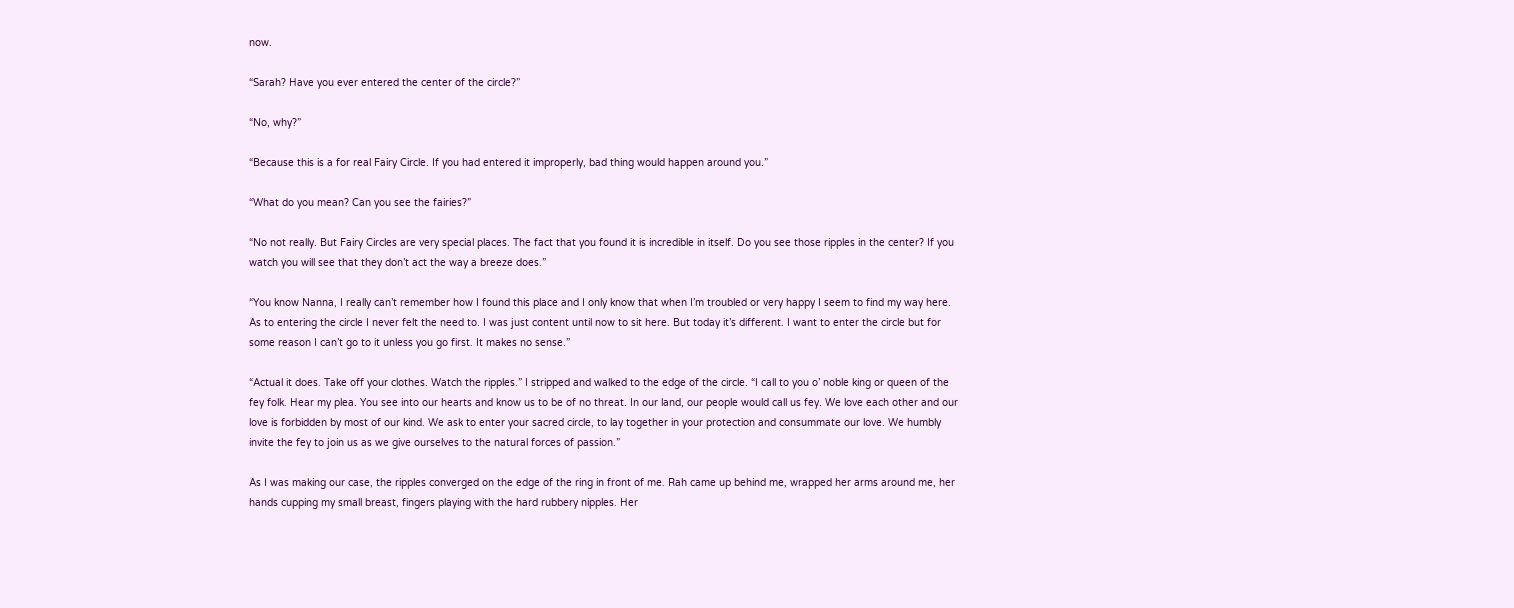now.

“Sarah? Have you ever entered the center of the circle?”

“No, why?”

“Because this is a for real Fairy Circle. If you had entered it improperly, bad thing would happen around you.”

“What do you mean? Can you see the fairies?”

“No not really. But Fairy Circles are very special places. The fact that you found it is incredible in itself. Do you see those ripples in the center? If you watch you will see that they don’t act the way a breeze does.”

“You know Nanna, I really can’t remember how I found this place and I only know that when I’m troubled or very happy I seem to find my way here. As to entering the circle I never felt the need to. I was just content until now to sit here. But today it’s different. I want to enter the circle but for some reason I can’t go to it unless you go first. It makes no sense.”

“Actual it does. Take off your clothes. Watch the ripples.” I stripped and walked to the edge of the circle. “I call to you o’ noble king or queen of the fey folk. Hear my plea. You see into our hearts and know us to be of no threat. In our land, our people would call us fey. We love each other and our love is forbidden by most of our kind. We ask to enter your sacred circle, to lay together in your protection and consummate our love. We humbly invite the fey to join us as we give ourselves to the natural forces of passion.”

As I was making our case, the ripples converged on the edge of the ring in front of me. Rah came up behind me, wrapped her arms around me, her hands cupping my small breast, fingers playing with the hard rubbery nipples. Her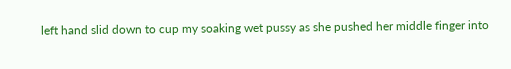left hand slid down to cup my soaking wet pussy as she pushed her middle finger into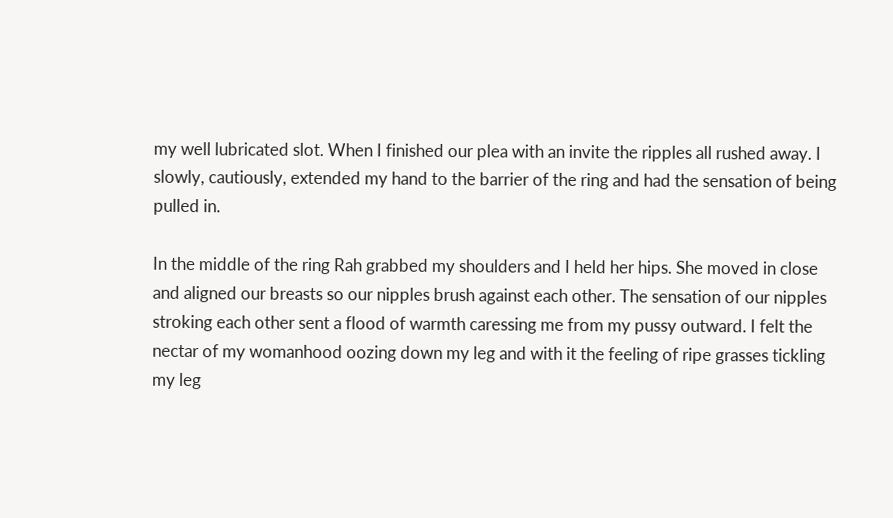my well lubricated slot. When I finished our plea with an invite the ripples all rushed away. I slowly, cautiously, extended my hand to the barrier of the ring and had the sensation of being pulled in.

In the middle of the ring Rah grabbed my shoulders and I held her hips. She moved in close and aligned our breasts so our nipples brush against each other. The sensation of our nipples stroking each other sent a flood of warmth caressing me from my pussy outward. I felt the nectar of my womanhood oozing down my leg and with it the feeling of ripe grasses tickling my leg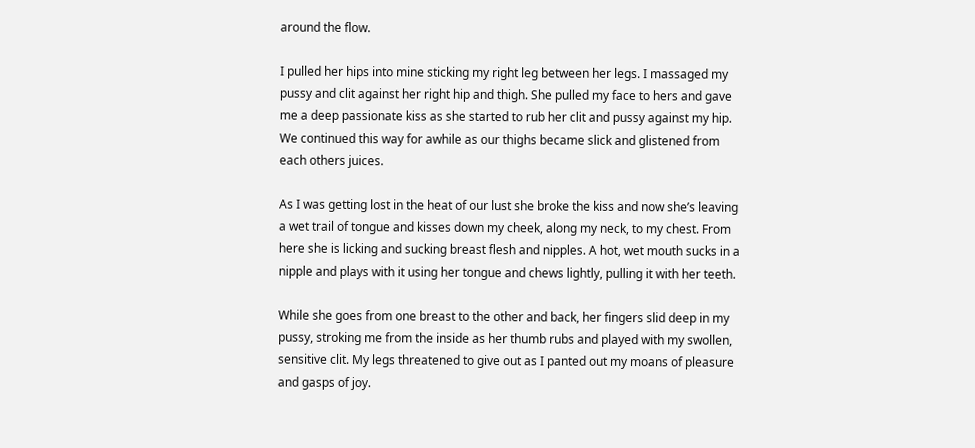around the flow.

I pulled her hips into mine sticking my right leg between her legs. I massaged my pussy and clit against her right hip and thigh. She pulled my face to hers and gave me a deep passionate kiss as she started to rub her clit and pussy against my hip. We continued this way for awhile as our thighs became slick and glistened from each others juices.

As I was getting lost in the heat of our lust she broke the kiss and now she’s leaving a wet trail of tongue and kisses down my cheek, along my neck, to my chest. From here she is licking and sucking breast flesh and nipples. A hot, wet mouth sucks in a nipple and plays with it using her tongue and chews lightly, pulling it with her teeth.

While she goes from one breast to the other and back, her fingers slid deep in my pussy, stroking me from the inside as her thumb rubs and played with my swollen, sensitive clit. My legs threatened to give out as I panted out my moans of pleasure and gasps of joy.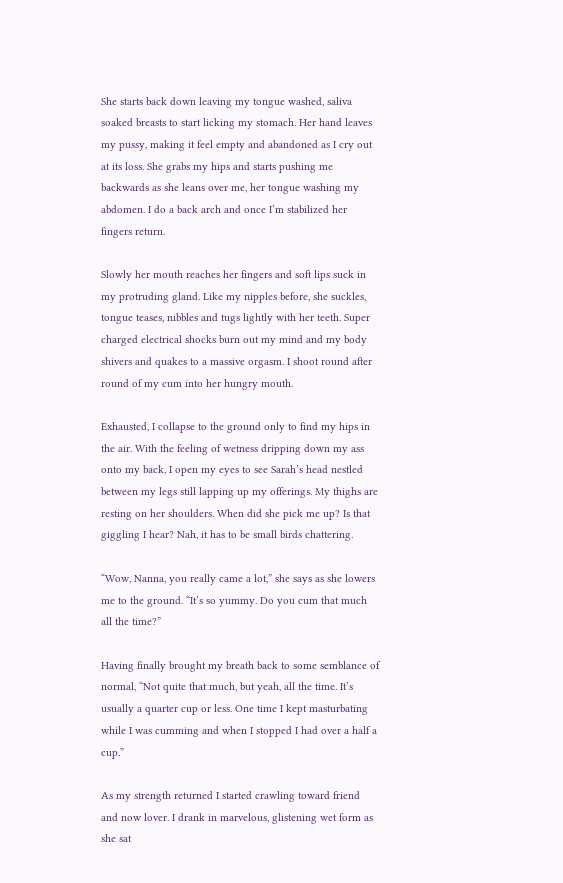She starts back down leaving my tongue washed, saliva soaked breasts to start licking my stomach. Her hand leaves my pussy, making it feel empty and abandoned as I cry out at its loss. She grabs my hips and starts pushing me backwards as she leans over me, her tongue washing my abdomen. I do a back arch and once I’m stabilized her fingers return.

Slowly her mouth reaches her fingers and soft lips suck in my protruding gland. Like my nipples before, she suckles, tongue teases, nibbles and tugs lightly with her teeth. Super charged electrical shocks burn out my mind and my body shivers and quakes to a massive orgasm. I shoot round after round of my cum into her hungry mouth.

Exhausted, I collapse to the ground only to find my hips in the air. With the feeling of wetness dripping down my ass onto my back, I open my eyes to see Sarah’s head nestled between my legs still lapping up my offerings. My thighs are resting on her shoulders. When did she pick me up? Is that giggling I hear? Nah, it has to be small birds chattering.

“Wow, Nanna, you really came a lot,” she says as she lowers me to the ground. “It’s so yummy. Do you cum that much all the time?”

Having finally brought my breath back to some semblance of normal, “Not quite that much, but yeah, all the time. It’s usually a quarter cup or less. One time I kept masturbating while I was cumming and when I stopped I had over a half a cup.”

As my strength returned I started crawling toward friend and now lover. I drank in marvelous, glistening wet form as she sat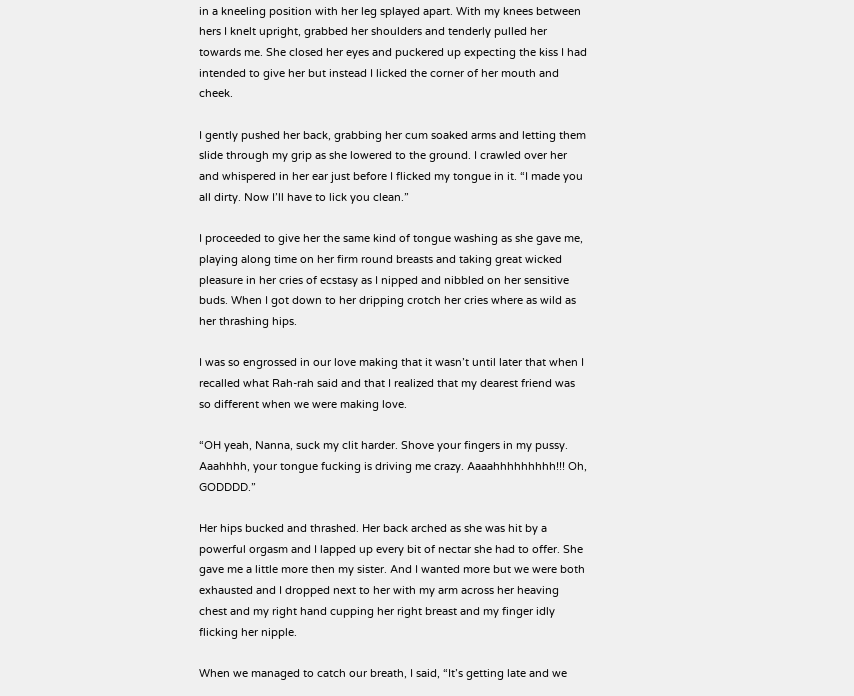in a kneeling position with her leg splayed apart. With my knees between hers I knelt upright, grabbed her shoulders and tenderly pulled her towards me. She closed her eyes and puckered up expecting the kiss I had intended to give her but instead I licked the corner of her mouth and cheek.

I gently pushed her back, grabbing her cum soaked arms and letting them slide through my grip as she lowered to the ground. I crawled over her and whispered in her ear just before I flicked my tongue in it. “I made you all dirty. Now I’ll have to lick you clean.”

I proceeded to give her the same kind of tongue washing as she gave me, playing along time on her firm round breasts and taking great wicked pleasure in her cries of ecstasy as I nipped and nibbled on her sensitive buds. When I got down to her dripping crotch her cries where as wild as her thrashing hips.

I was so engrossed in our love making that it wasn’t until later that when I recalled what Rah-rah said and that I realized that my dearest friend was so different when we were making love.

“OH yeah, Nanna, suck my clit harder. Shove your fingers in my pussy. Aaahhhh, your tongue fucking is driving me crazy. Aaaahhhhhhhhh!!! Oh, GODDDD.”

Her hips bucked and thrashed. Her back arched as she was hit by a powerful orgasm and I lapped up every bit of nectar she had to offer. She gave me a little more then my sister. And I wanted more but we were both exhausted and I dropped next to her with my arm across her heaving chest and my right hand cupping her right breast and my finger idly flicking her nipple.

When we managed to catch our breath, I said, “It’s getting late and we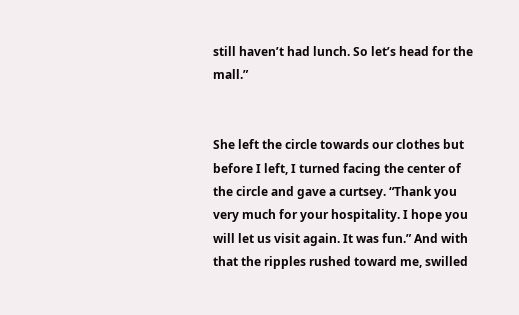still haven’t had lunch. So let’s head for the mall.”


She left the circle towards our clothes but before I left, I turned facing the center of the circle and gave a curtsey. “Thank you very much for your hospitality. I hope you will let us visit again. It was fun.” And with that the ripples rushed toward me, swilled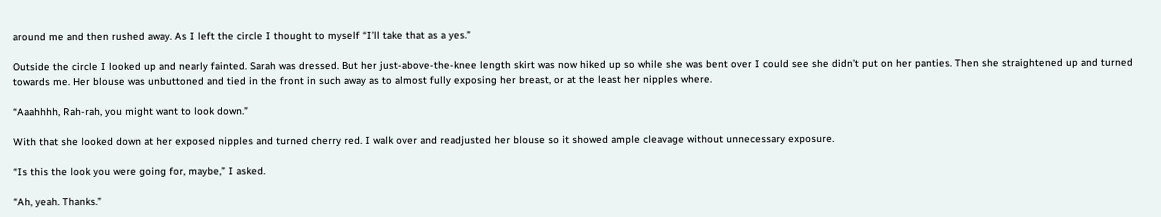around me and then rushed away. As I left the circle I thought to myself “I’ll take that as a yes.”

Outside the circle I looked up and nearly fainted. Sarah was dressed. But her just-above-the-knee length skirt was now hiked up so while she was bent over I could see she didn’t put on her panties. Then she straightened up and turned towards me. Her blouse was unbuttoned and tied in the front in such away as to almost fully exposing her breast, or at the least her nipples where.

“Aaahhhh, Rah-rah, you might want to look down.”

With that she looked down at her exposed nipples and turned cherry red. I walk over and readjusted her blouse so it showed ample cleavage without unnecessary exposure.

“Is this the look you were going for, maybe,” I asked.

“Ah, yeah. Thanks.”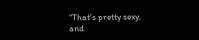“That’s pretty sexy, and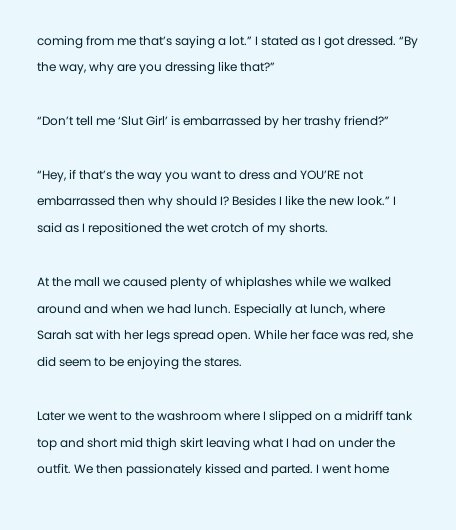coming from me that’s saying a lot.” I stated as I got dressed. “By the way, why are you dressing like that?”

“Don’t tell me ‘Slut Girl’ is embarrassed by her trashy friend?”

“Hey, if that’s the way you want to dress and YOU’RE not embarrassed then why should I? Besides I like the new look.” I said as I repositioned the wet crotch of my shorts.

At the mall we caused plenty of whiplashes while we walked around and when we had lunch. Especially at lunch, where Sarah sat with her legs spread open. While her face was red, she did seem to be enjoying the stares.

Later we went to the washroom where I slipped on a midriff tank top and short mid thigh skirt leaving what I had on under the outfit. We then passionately kissed and parted. I went home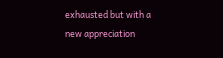exhausted but with a new appreciation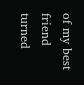of my best friend turned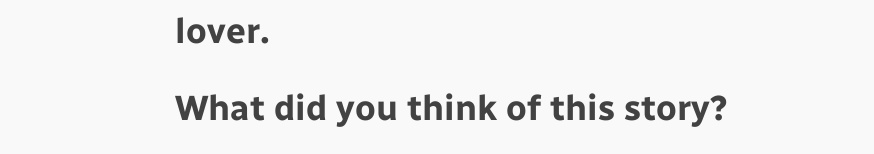lover.

What did you think of this story?